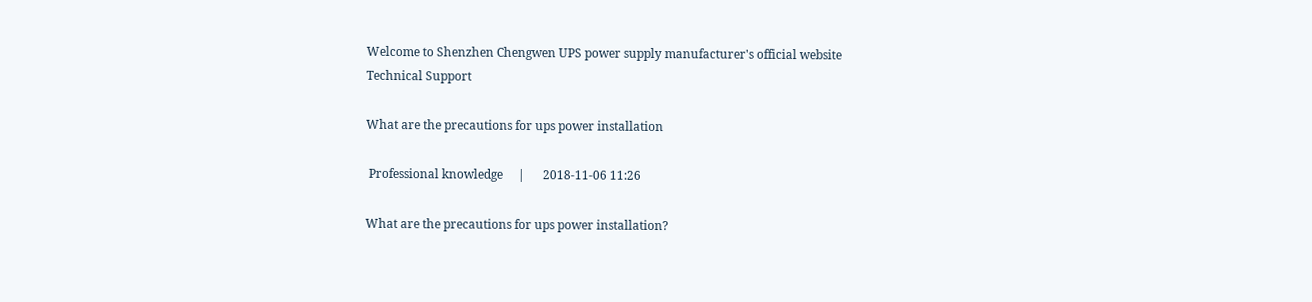Welcome to Shenzhen Chengwen UPS power supply manufacturer's official website
Technical Support

What are the precautions for ups power installation

 Professional knowledge     |      2018-11-06 11:26

What are the precautions for ups power installation?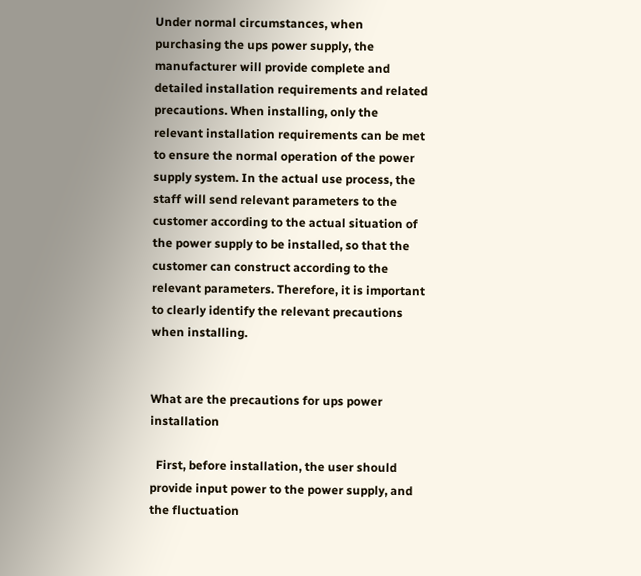Under normal circumstances, when purchasing the ups power supply, the manufacturer will provide complete and detailed installation requirements and related precautions. When installing, only the relevant installation requirements can be met to ensure the normal operation of the power supply system. In the actual use process, the staff will send relevant parameters to the customer according to the actual situation of the power supply to be installed, so that the customer can construct according to the relevant parameters. Therefore, it is important to clearly identify the relevant precautions when installing.


What are the precautions for ups power installation

  First, before installation, the user should provide input power to the power supply, and the fluctuation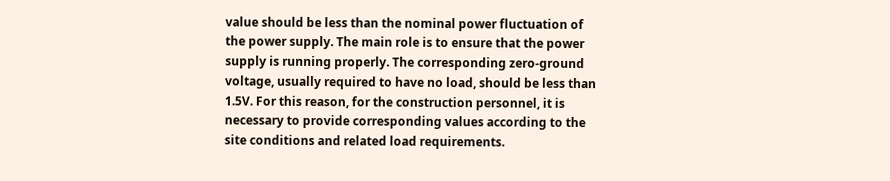value should be less than the nominal power fluctuation of the power supply. The main role is to ensure that the power supply is running properly. The corresponding zero-ground voltage, usually required to have no load, should be less than 1.5V. For this reason, for the construction personnel, it is necessary to provide corresponding values according to the site conditions and related load requirements.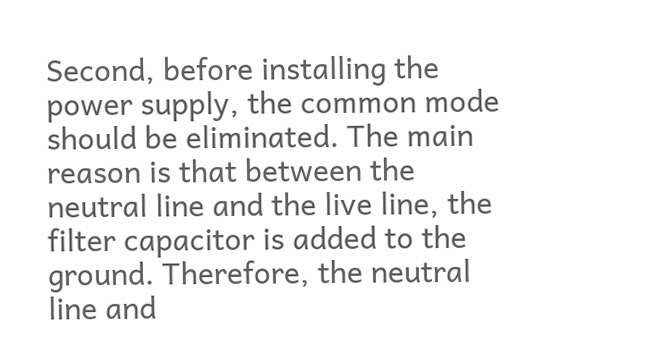Second, before installing the power supply, the common mode should be eliminated. The main reason is that between the neutral line and the live line, the filter capacitor is added to the ground. Therefore, the neutral line and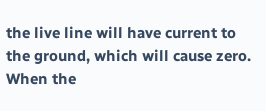the live line will have current to the ground, which will cause zero. When the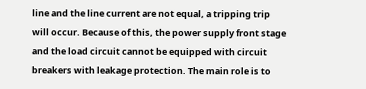line and the line current are not equal, a tripping trip will occur. Because of this, the power supply front stage and the load circuit cannot be equipped with circuit breakers with leakage protection. The main role is to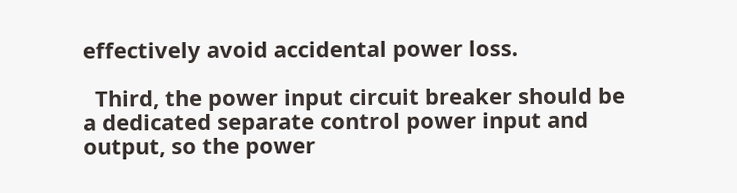effectively avoid accidental power loss.

  Third, the power input circuit breaker should be a dedicated separate control power input and output, so the power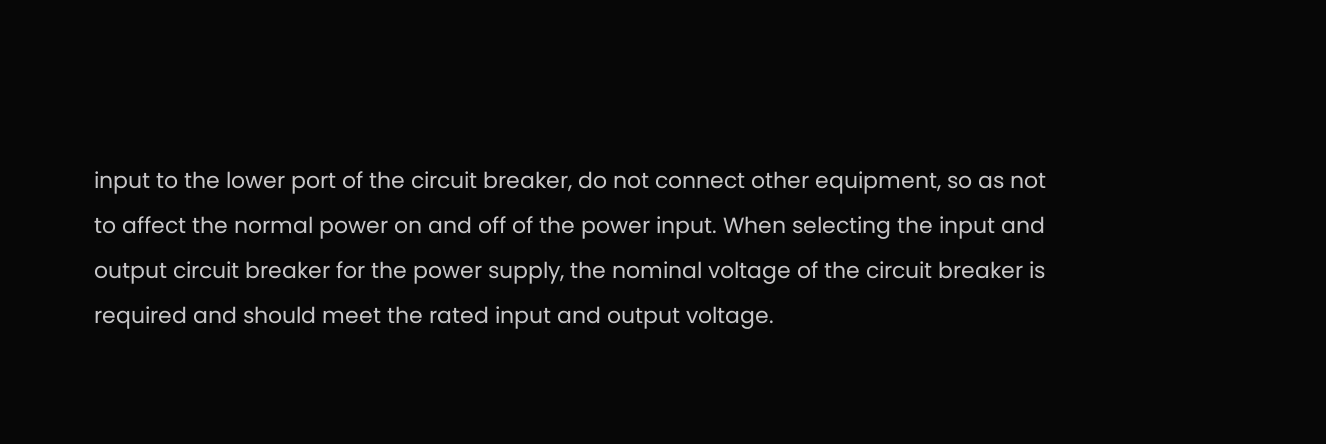input to the lower port of the circuit breaker, do not connect other equipment, so as not to affect the normal power on and off of the power input. When selecting the input and output circuit breaker for the power supply, the nominal voltage of the circuit breaker is required and should meet the rated input and output voltage.